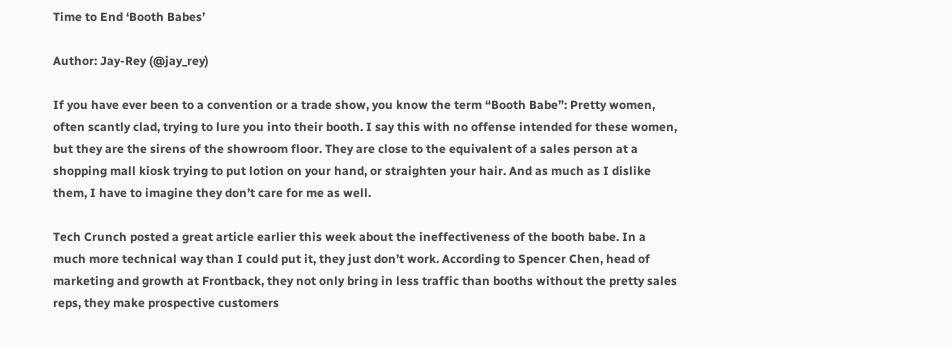Time to End ‘Booth Babes’

Author: Jay-Rey (@jay_rey)

If you have ever been to a convention or a trade show, you know the term “Booth Babe”: Pretty women, often scantly clad, trying to lure you into their booth. I say this with no offense intended for these women, but they are the sirens of the showroom floor. They are close to the equivalent of a sales person at a shopping mall kiosk trying to put lotion on your hand, or straighten your hair. And as much as I dislike them, I have to imagine they don’t care for me as well.

Tech Crunch posted a great article earlier this week about the ineffectiveness of the booth babe. In a much more technical way than I could put it, they just don’t work. According to Spencer Chen, head of marketing and growth at Frontback, they not only bring in less traffic than booths without the pretty sales reps, they make prospective customers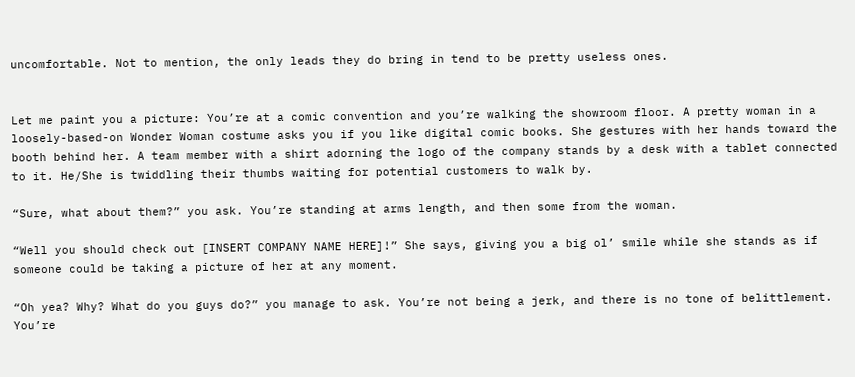uncomfortable. Not to mention, the only leads they do bring in tend to be pretty useless ones.


Let me paint you a picture: You’re at a comic convention and you’re walking the showroom floor. A pretty woman in a loosely-based-on Wonder Woman costume asks you if you like digital comic books. She gestures with her hands toward the booth behind her. A team member with a shirt adorning the logo of the company stands by a desk with a tablet connected to it. He/She is twiddling their thumbs waiting for potential customers to walk by.

“Sure, what about them?” you ask. You’re standing at arms length, and then some from the woman.

“Well you should check out [INSERT COMPANY NAME HERE]!” She says, giving you a big ol’ smile while she stands as if someone could be taking a picture of her at any moment.

“Oh yea? Why? What do you guys do?” you manage to ask. You’re not being a jerk, and there is no tone of belittlement. You’re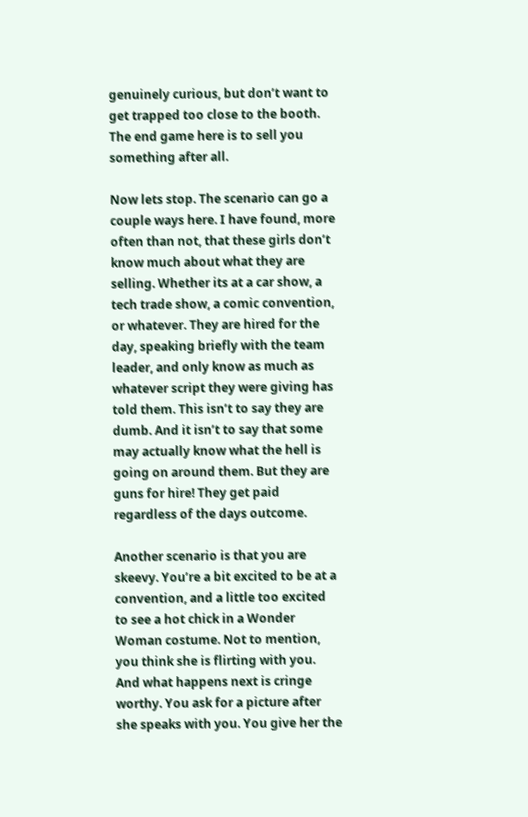genuinely curious, but don’t want to get trapped too close to the booth. The end game here is to sell you something after all.

Now lets stop. The scenario can go a couple ways here. I have found, more often than not, that these girls don’t know much about what they are selling. Whether its at a car show, a tech trade show, a comic convention, or whatever. They are hired for the day, speaking briefly with the team leader, and only know as much as whatever script they were giving has told them. This isn’t to say they are dumb. And it isn’t to say that some may actually know what the hell is going on around them. But they are guns for hire! They get paid regardless of the days outcome.

Another scenario is that you are skeevy. You’re a bit excited to be at a convention, and a little too excited to see a hot chick in a Wonder Woman costume. Not to mention, you think she is flirting with you. And what happens next is cringe worthy. You ask for a picture after she speaks with you. You give her the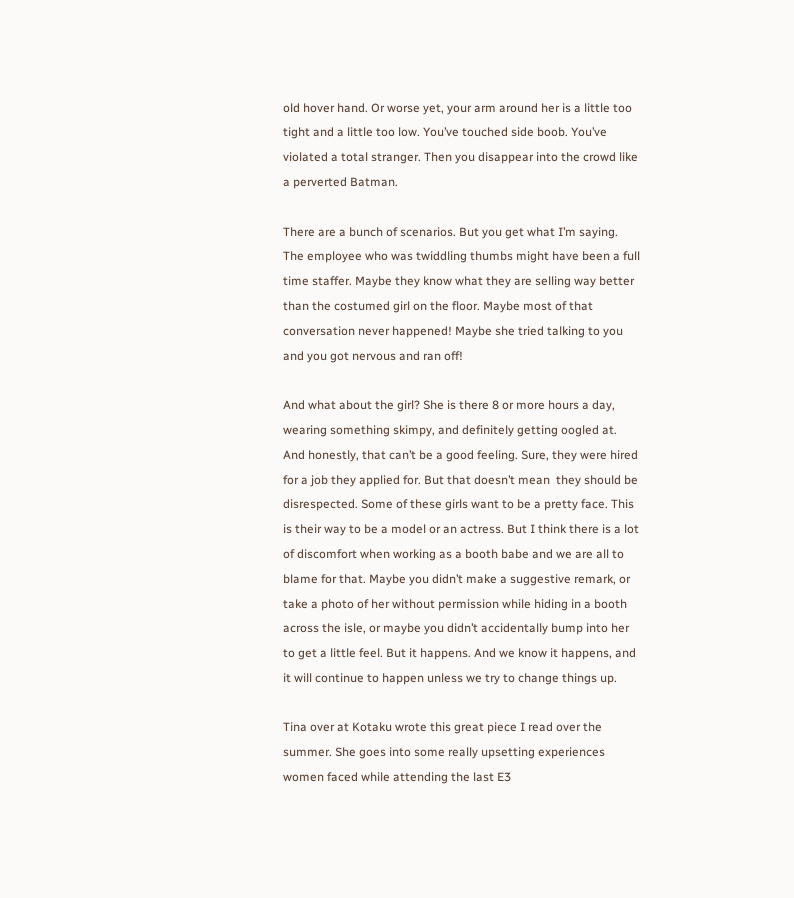old hover hand. Or worse yet, your arm around her is a little too tight and a little too low. You’ve touched side boob. You’ve violated a total stranger. Then you disappear into the crowd like a perverted Batman.

There are a bunch of scenarios. But you get what I’m saying. The employee who was twiddling thumbs might have been a full time staffer. Maybe they know what they are selling way better than the costumed girl on the floor. Maybe most of that conversation never happened! Maybe she tried talking to you and you got nervous and ran off!

And what about the girl? She is there 8 or more hours a day, wearing something skimpy, and definitely getting oogled at. And honestly, that can’t be a good feeling. Sure, they were hired for a job they applied for. But that doesn’t mean  they should be disrespected. Some of these girls want to be a pretty face. This is their way to be a model or an actress. But I think there is a lot of discomfort when working as a booth babe and we are all to blame for that. Maybe you didn’t make a suggestive remark, or take a photo of her without permission while hiding in a booth across the isle, or maybe you didn’t accidentally bump into her to get a little feel. But it happens. And we know it happens, and it will continue to happen unless we try to change things up.

Tina over at Kotaku wrote this great piece I read over the summer. She goes into some really upsetting experiences women faced while attending the last E3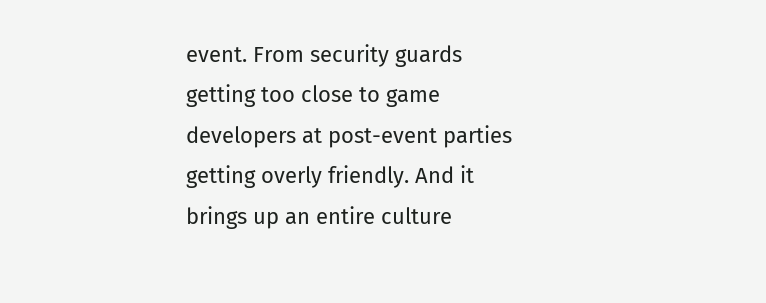event. From security guards getting too close to game developers at post-event parties getting overly friendly. And it brings up an entire culture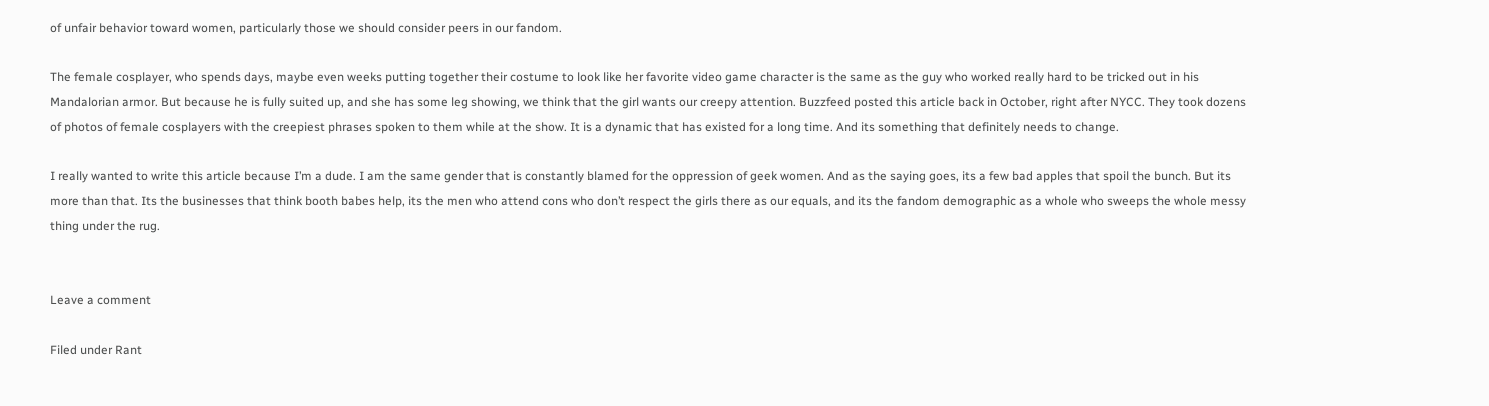of unfair behavior toward women, particularly those we should consider peers in our fandom.

The female cosplayer, who spends days, maybe even weeks putting together their costume to look like her favorite video game character is the same as the guy who worked really hard to be tricked out in his Mandalorian armor. But because he is fully suited up, and she has some leg showing, we think that the girl wants our creepy attention. Buzzfeed posted this article back in October, right after NYCC. They took dozens of photos of female cosplayers with the creepiest phrases spoken to them while at the show. It is a dynamic that has existed for a long time. And its something that definitely needs to change.

I really wanted to write this article because I’m a dude. I am the same gender that is constantly blamed for the oppression of geek women. And as the saying goes, its a few bad apples that spoil the bunch. But its more than that. Its the businesses that think booth babes help, its the men who attend cons who don’t respect the girls there as our equals, and its the fandom demographic as a whole who sweeps the whole messy thing under the rug.


Leave a comment

Filed under Rant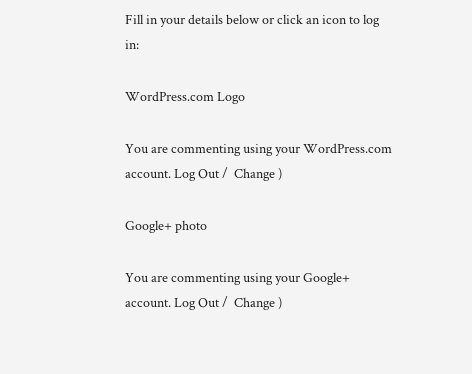Fill in your details below or click an icon to log in:

WordPress.com Logo

You are commenting using your WordPress.com account. Log Out /  Change )

Google+ photo

You are commenting using your Google+ account. Log Out /  Change )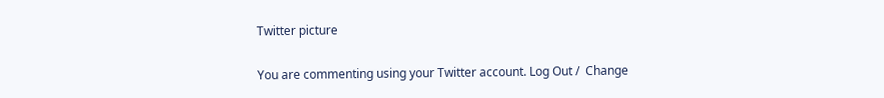Twitter picture

You are commenting using your Twitter account. Log Out /  Change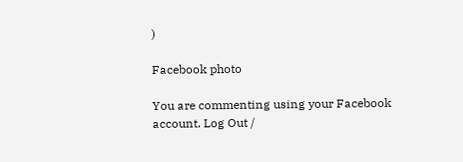)

Facebook photo

You are commenting using your Facebook account. Log Out /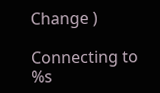Change )

Connecting to %s